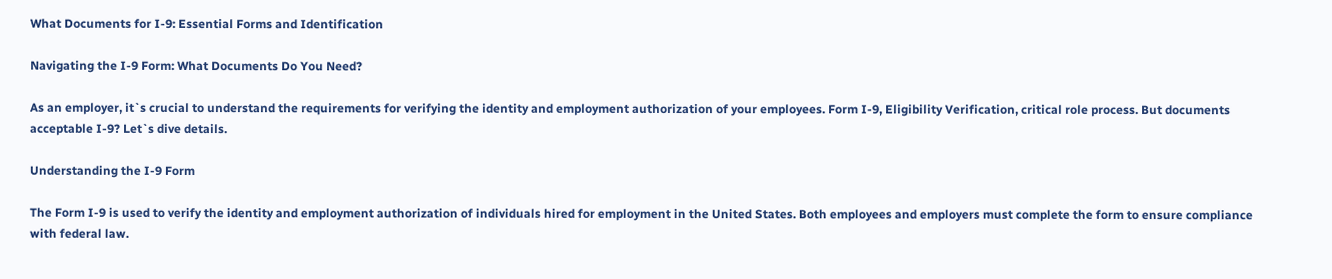What Documents for I-9: Essential Forms and Identification

Navigating the I-9 Form: What Documents Do You Need?

As an employer, it`s crucial to understand the requirements for verifying the identity and employment authorization of your employees. Form I-9, Eligibility Verification, critical role process. But documents acceptable I-9? Let`s dive details.

Understanding the I-9 Form

The Form I-9 is used to verify the identity and employment authorization of individuals hired for employment in the United States. Both employees and employers must complete the form to ensure compliance with federal law.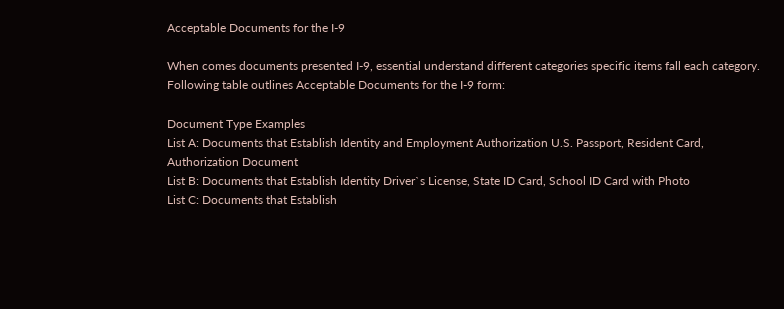Acceptable Documents for the I-9

When comes documents presented I-9, essential understand different categories specific items fall each category. Following table outlines Acceptable Documents for the I-9 form:

Document Type Examples
List A: Documents that Establish Identity and Employment Authorization U.S. Passport, Resident Card, Authorization Document
List B: Documents that Establish Identity Driver`s License, State ID Card, School ID Card with Photo
List C: Documents that Establish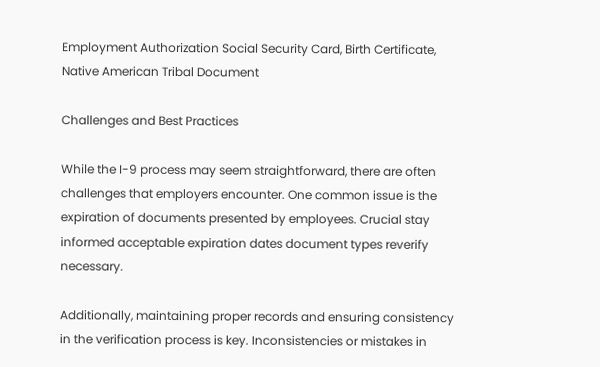Employment Authorization Social Security Card, Birth Certificate, Native American Tribal Document

Challenges and Best Practices

While the I-9 process may seem straightforward, there are often challenges that employers encounter. One common issue is the expiration of documents presented by employees. Crucial stay informed acceptable expiration dates document types reverify necessary.

Additionally, maintaining proper records and ensuring consistency in the verification process is key. Inconsistencies or mistakes in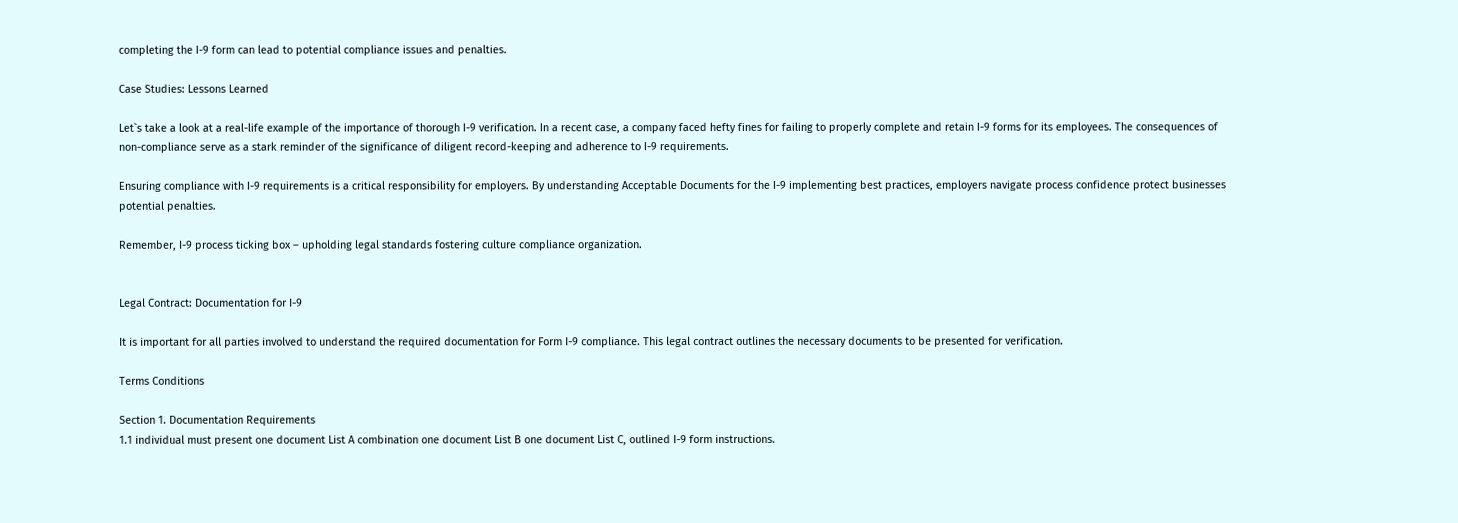completing the I-9 form can lead to potential compliance issues and penalties.

Case Studies: Lessons Learned

Let`s take a look at a real-life example of the importance of thorough I-9 verification. In a recent case, a company faced hefty fines for failing to properly complete and retain I-9 forms for its employees. The consequences of non-compliance serve as a stark reminder of the significance of diligent record-keeping and adherence to I-9 requirements.

Ensuring compliance with I-9 requirements is a critical responsibility for employers. By understanding Acceptable Documents for the I-9 implementing best practices, employers navigate process confidence protect businesses potential penalties.

Remember, I-9 process ticking box – upholding legal standards fostering culture compliance organization.


Legal Contract: Documentation for I-9

It is important for all parties involved to understand the required documentation for Form I-9 compliance. This legal contract outlines the necessary documents to be presented for verification.

Terms Conditions

Section 1. Documentation Requirements
1.1 individual must present one document List A combination one document List B one document List C, outlined I-9 form instructions.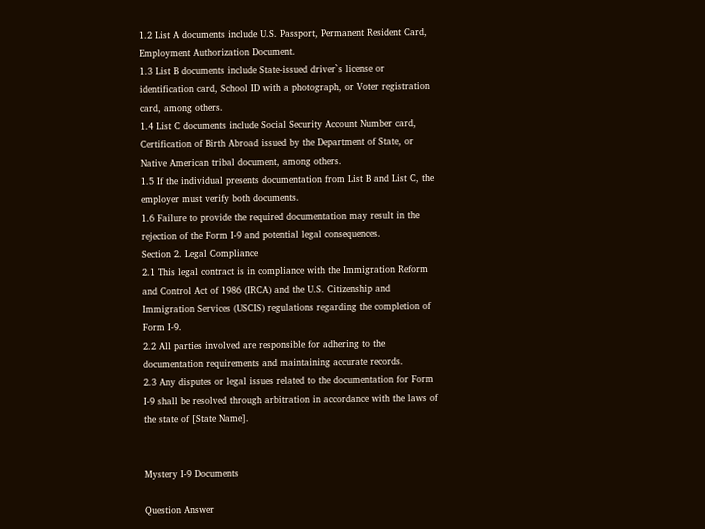1.2 List A documents include U.S. Passport, Permanent Resident Card, Employment Authorization Document.
1.3 List B documents include State-issued driver`s license or identification card, School ID with a photograph, or Voter registration card, among others.
1.4 List C documents include Social Security Account Number card, Certification of Birth Abroad issued by the Department of State, or Native American tribal document, among others.
1.5 If the individual presents documentation from List B and List C, the employer must verify both documents.
1.6 Failure to provide the required documentation may result in the rejection of the Form I-9 and potential legal consequences.
Section 2. Legal Compliance
2.1 This legal contract is in compliance with the Immigration Reform and Control Act of 1986 (IRCA) and the U.S. Citizenship and Immigration Services (USCIS) regulations regarding the completion of Form I-9.
2.2 All parties involved are responsible for adhering to the documentation requirements and maintaining accurate records.
2.3 Any disputes or legal issues related to the documentation for Form I-9 shall be resolved through arbitration in accordance with the laws of the state of [State Name].


Mystery I-9 Documents

Question Answer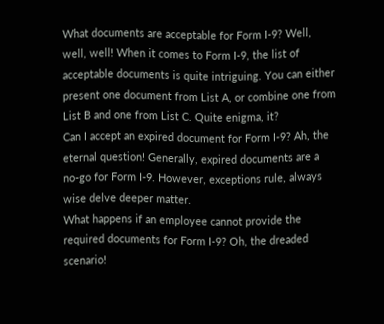What documents are acceptable for Form I-9? Well, well, well! When it comes to Form I-9, the list of acceptable documents is quite intriguing. You can either present one document from List A, or combine one from List B and one from List C. Quite enigma, it?
Can I accept an expired document for Form I-9? Ah, the eternal question! Generally, expired documents are a no-go for Form I-9. However, exceptions rule, always wise delve deeper matter.
What happens if an employee cannot provide the required documents for Form I-9? Oh, the dreaded scenario!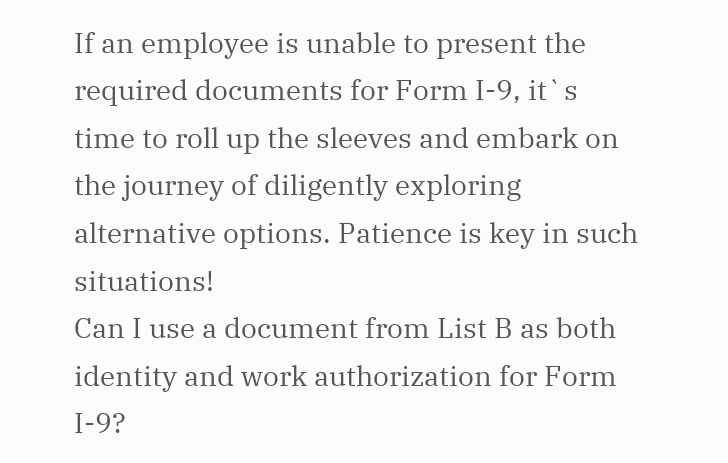If an employee is unable to present the required documents for Form I-9, it`s time to roll up the sleeves and embark on the journey of diligently exploring alternative options. Patience is key in such situations!
Can I use a document from List B as both identity and work authorization for Form I-9?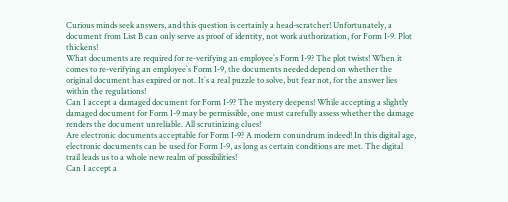Curious minds seek answers, and this question is certainly a head-scratcher! Unfortunately, a document from List B can only serve as proof of identity, not work authorization, for Form I-9. Plot thickens!
What documents are required for re-verifying an employee`s Form I-9? The plot twists! When it comes to re-verifying an employee`s Form I-9, the documents needed depend on whether the original document has expired or not. It`s a real puzzle to solve, but fear not, for the answer lies within the regulations!
Can I accept a damaged document for Form I-9? The mystery deepens! While accepting a slightly damaged document for Form I-9 may be permissible, one must carefully assess whether the damage renders the document unreliable. All scrutinizing clues!
Are electronic documents acceptable for Form I-9? A modern conundrum indeed! In this digital age, electronic documents can be used for Form I-9, as long as certain conditions are met. The digital trail leads us to a whole new realm of possibilities!
Can I accept a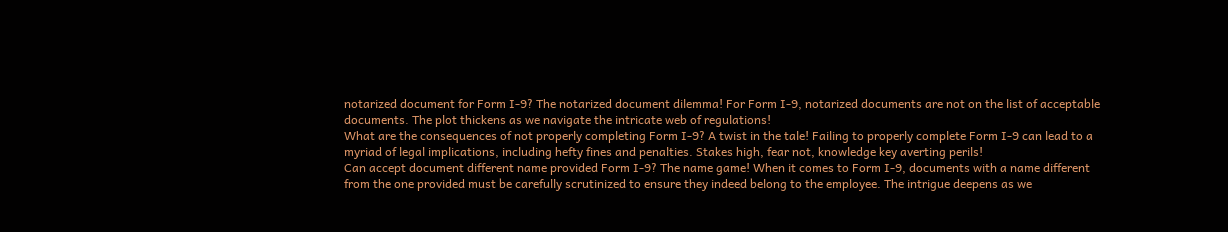notarized document for Form I-9? The notarized document dilemma! For Form I-9, notarized documents are not on the list of acceptable documents. The plot thickens as we navigate the intricate web of regulations!
What are the consequences of not properly completing Form I-9? A twist in the tale! Failing to properly complete Form I-9 can lead to a myriad of legal implications, including hefty fines and penalties. Stakes high, fear not, knowledge key averting perils!
Can accept document different name provided Form I-9? The name game! When it comes to Form I-9, documents with a name different from the one provided must be carefully scrutinized to ensure they indeed belong to the employee. The intrigue deepens as we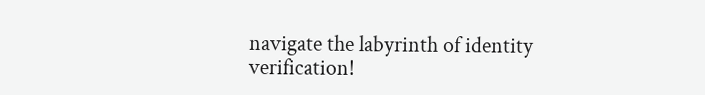navigate the labyrinth of identity verification!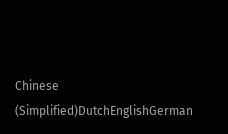Chinese (Simplified)DutchEnglishGerman